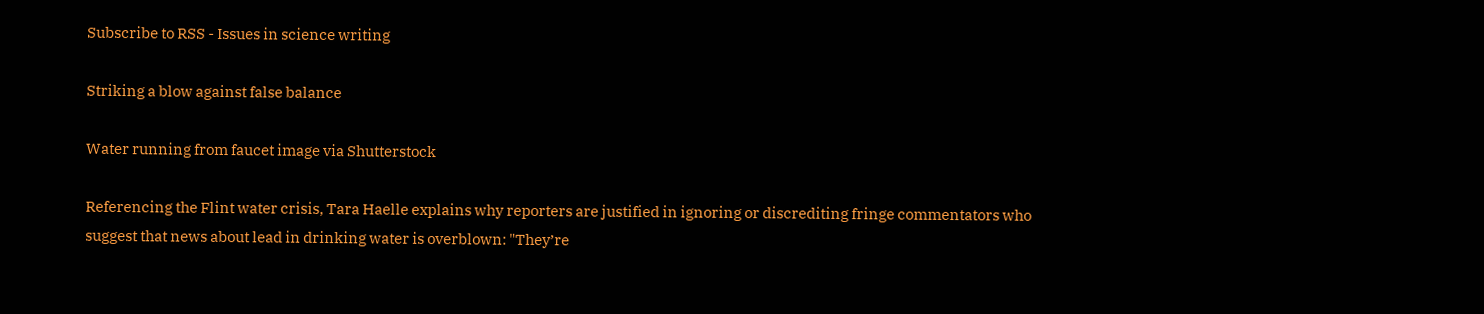Subscribe to RSS - Issues in science writing

Striking a blow against false balance

Water running from faucet image via Shutterstock

Referencing the Flint water crisis, Tara Haelle explains why reporters are justified in ignoring or discrediting fringe commentators who suggest that news about lead in drinking water is overblown: "They’re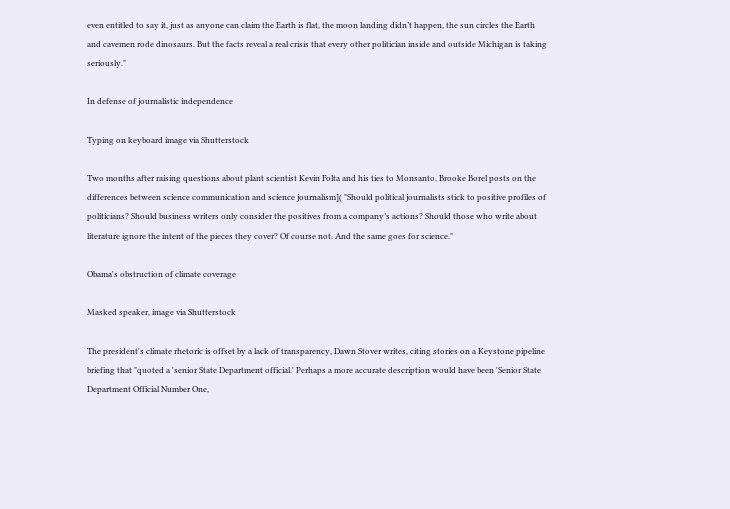even entitled to say it, just as anyone can claim the Earth is flat, the moon landing didn’t happen, the sun circles the Earth and cavemen rode dinosaurs. But the facts reveal a real crisis that every other politician inside and outside Michigan is taking seriously."

In defense of journalistic independence

Typing on keyboard image via Shutterstock

Two months after raising questions about plant scientist Kevin Folta and his ties to Monsanto, Brooke Borel posts on the differences between science communication and science journalism]( "Should political journalists stick to positive profiles of politicians? Should business writers only consider the positives from a company’s actions? Should those who write about literature ignore the intent of the pieces they cover? Of course not. And the same goes for science."

Obama's obstruction of climate coverage

Masked speaker, image via Shutterstock

The president's climate rhetoric is offset by a lack of transparency, Dawn Stover writes, citing stories on a Keystone pipeline briefing that "quoted a 'senior State Department official.' Perhaps a more accurate description would have been 'Senior State Department Official Number One,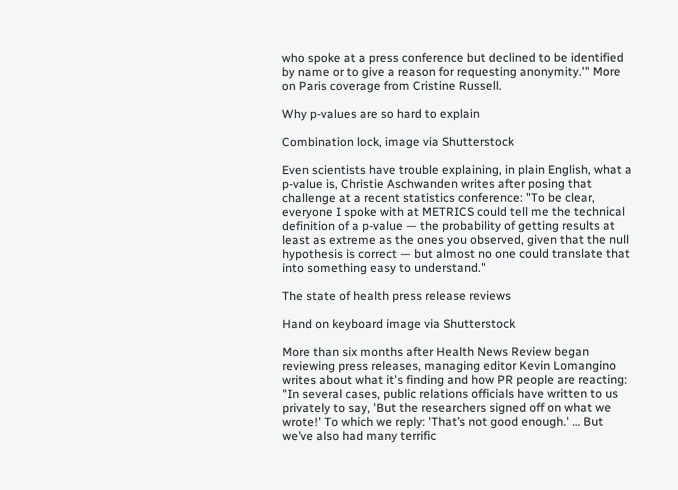who spoke at a press conference but declined to be identified by name or to give a reason for requesting anonymity.'" More on Paris coverage from Cristine Russell.

Why p-values are so hard to explain

Combination lock, image via Shutterstock

Even scientists have trouble explaining, in plain English, what a p-value is, Christie Aschwanden writes after posing that challenge at a recent statistics conference: "To be clear, everyone I spoke with at METRICS could tell me the technical definition of a p-value — the probability of getting results at least as extreme as the ones you observed, given that the null hypothesis is correct — but almost no one could translate that into something easy to understand."

The state of health press release reviews

Hand on keyboard image via Shutterstock

More than six months after Health News Review began reviewing press releases, managing editor Kevin Lomangino writes about what it's finding and how PR people are reacting: "In several cases, public relations officials have written to us privately to say, 'But the researchers signed off on what we wrote!' To which we reply: 'That’s not good enough.' … But we’ve also had many terrific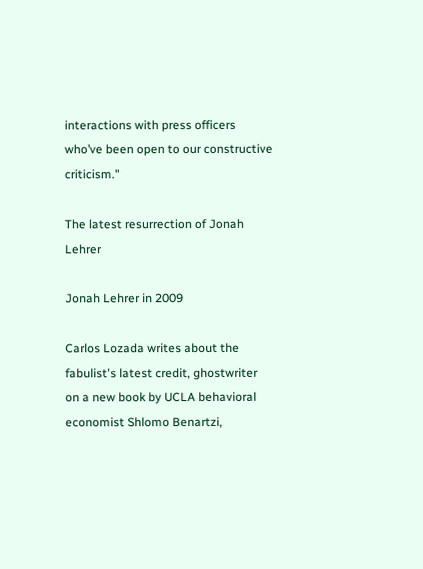interactions with press officers who’ve been open to our constructive criticism."

The latest resurrection of Jonah Lehrer

Jonah Lehrer in 2009

Carlos Lozada writes about the fabulist's latest credit, ghostwriter on a new book by UCLA behavioral economist Shlomo Benartzi,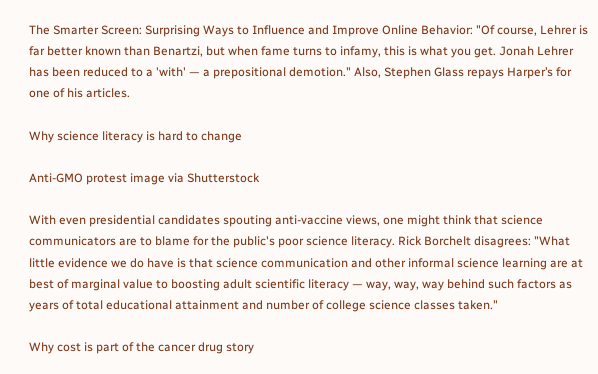The Smarter Screen: Surprising Ways to Influence and Improve Online Behavior: "Of course, Lehrer is far better known than Benartzi, but when fame turns to infamy, this is what you get. Jonah Lehrer has been reduced to a 'with' — a prepositional demotion." Also, Stephen Glass repays Harper’s for one of his articles.

Why science literacy is hard to change

Anti-GMO protest image via Shutterstock

With even presidential candidates spouting anti-vaccine views, one might think that science communicators are to blame for the public's poor science literacy. Rick Borchelt disagrees: "What little evidence we do have is that science communication and other informal science learning are at best of marginal value to boosting adult scientific literacy — way, way, way behind such factors as years of total educational attainment and number of college science classes taken."

Why cost is part of the cancer drug story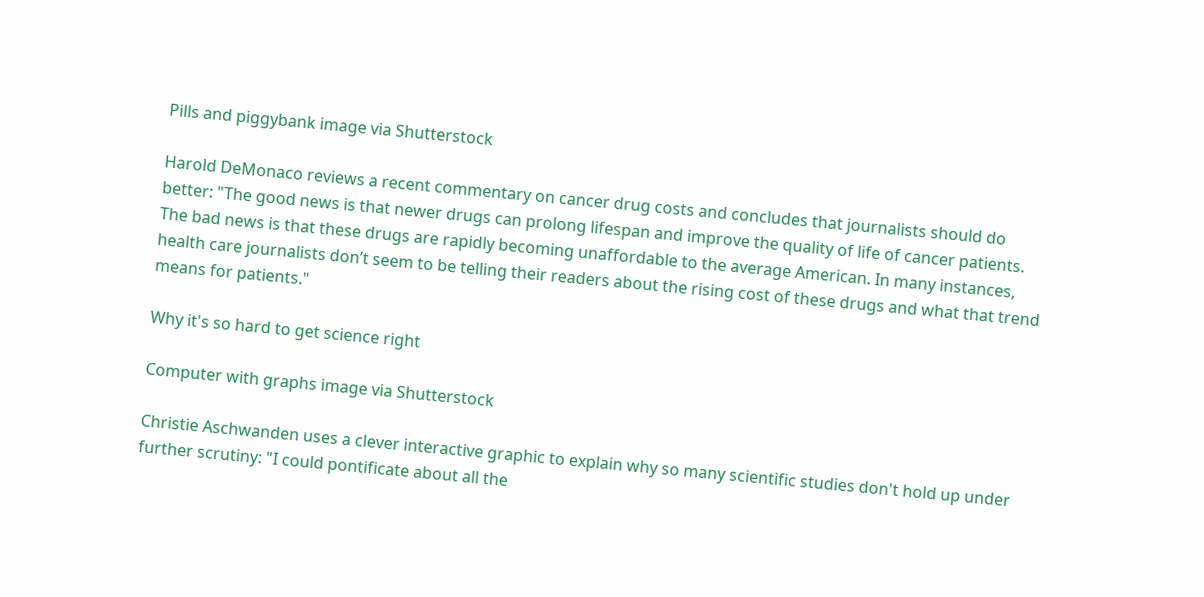Pills and piggybank image via Shutterstock

Harold DeMonaco reviews a recent commentary on cancer drug costs and concludes that journalists should do better: "The good news is that newer drugs can prolong lifespan and improve the quality of life of cancer patients. The bad news is that these drugs are rapidly becoming unaffordable to the average American. In many instances, health care journalists don’t seem to be telling their readers about the rising cost of these drugs and what that trend means for patients."

Why it's so hard to get science right

Computer with graphs image via Shutterstock

Christie Aschwanden uses a clever interactive graphic to explain why so many scientific studies don't hold up under further scrutiny: "I could pontificate about all the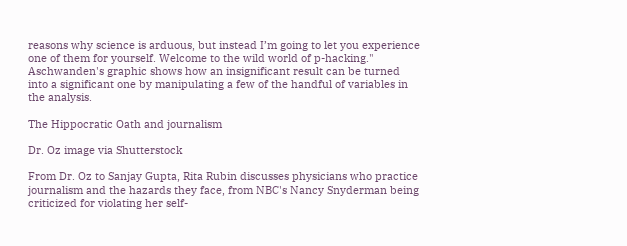reasons why science is arduous, but instead I’m going to let you experience one of them for yourself. Welcome to the wild world of p-hacking." Aschwanden's graphic shows how an insignificant result can be turned into a significant one by manipulating a few of the handful of variables in the analysis.

The Hippocratic Oath and journalism

Dr. Oz image via Shutterstock

From Dr. Oz to Sanjay Gupta, Rita Rubin discusses physicians who practice journalism and the hazards they face, from NBC's Nancy Snyderman being criticized for violating her self-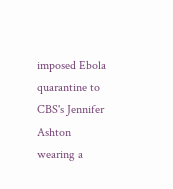imposed Ebola quarantine to CBS's Jennifer Ashton wearing a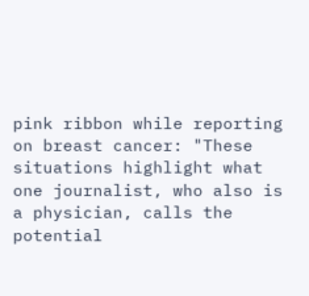pink ribbon while reporting on breast cancer: "These situations highlight what one journalist, who also is a physician, calls the potential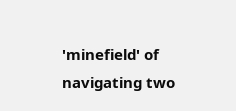'minefield' of navigating two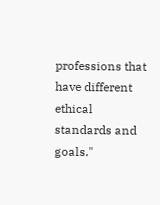professions that have different ethical standards and goals."